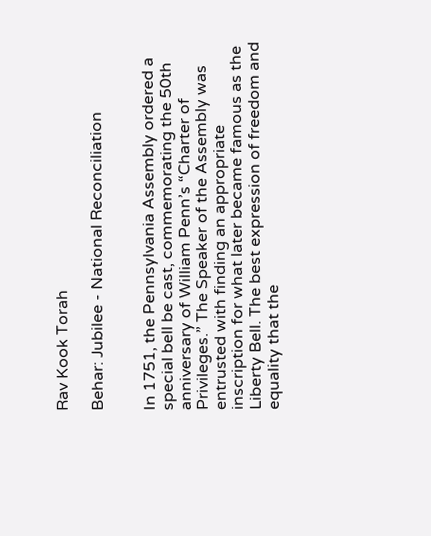Rav Kook Torah

Behar: Jubilee - National Reconciliation


In 1751, the Pennsylvania Assembly ordered a special bell be cast, commemorating the 50th anniversary of William Penn’s “Charter of Privileges.” The Speaker of the Assembly was entrusted with finding an appropriate inscription for what later became famous as the Liberty Bell. The best expression of freedom and equality that the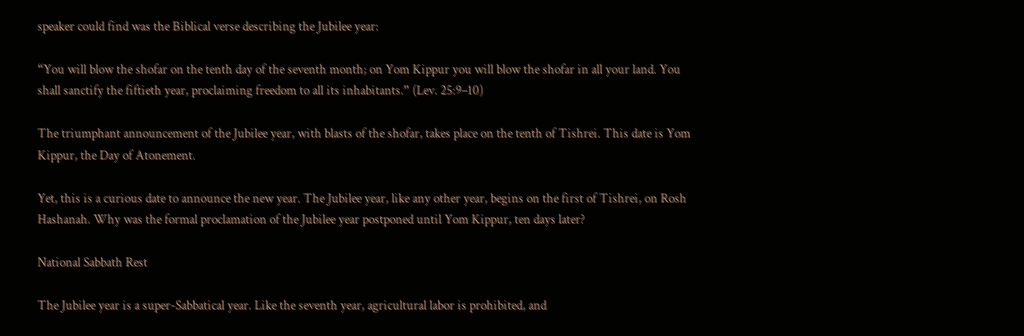speaker could find was the Biblical verse describing the Jubilee year:

“You will blow the shofar on the tenth day of the seventh month; on Yom Kippur you will blow the shofar in all your land. You shall sanctify the fiftieth year, proclaiming freedom to all its inhabitants.” (Lev. 25:9–10)

The triumphant announcement of the Jubilee year, with blasts of the shofar, takes place on the tenth of Tishrei. This date is Yom Kippur, the Day of Atonement.

Yet, this is a curious date to announce the new year. The Jubilee year, like any other year, begins on the first of Tishrei, on Rosh Hashanah. Why was the formal proclamation of the Jubilee year postponed until Yom Kippur, ten days later?

National Sabbath Rest

The Jubilee year is a super-Sabbatical year. Like the seventh year, agricultural labor is prohibited, and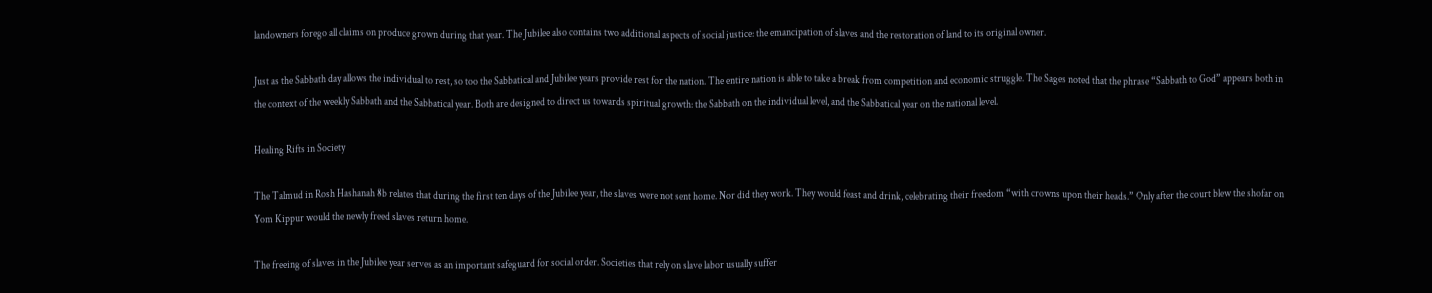landowners forego all claims on produce grown during that year. The Jubilee also contains two additional aspects of social justice: the emancipation of slaves and the restoration of land to its original owner.

Just as the Sabbath day allows the individual to rest, so too the Sabbatical and Jubilee years provide rest for the nation. The entire nation is able to take a break from competition and economic struggle. The Sages noted that the phrase “Sabbath to God” appears both in the context of the weekly Sabbath and the Sabbatical year. Both are designed to direct us towards spiritual growth: the Sabbath on the individual level, and the Sabbatical year on the national level.

Healing Rifts in Society

The Talmud in Rosh Hashanah 8b relates that during the first ten days of the Jubilee year, the slaves were not sent home. Nor did they work. They would feast and drink, celebrating their freedom “with crowns upon their heads.” Only after the court blew the shofar on Yom Kippur would the newly freed slaves return home.

The freeing of slaves in the Jubilee year serves as an important safeguard for social order. Societies that rely on slave labor usually suffer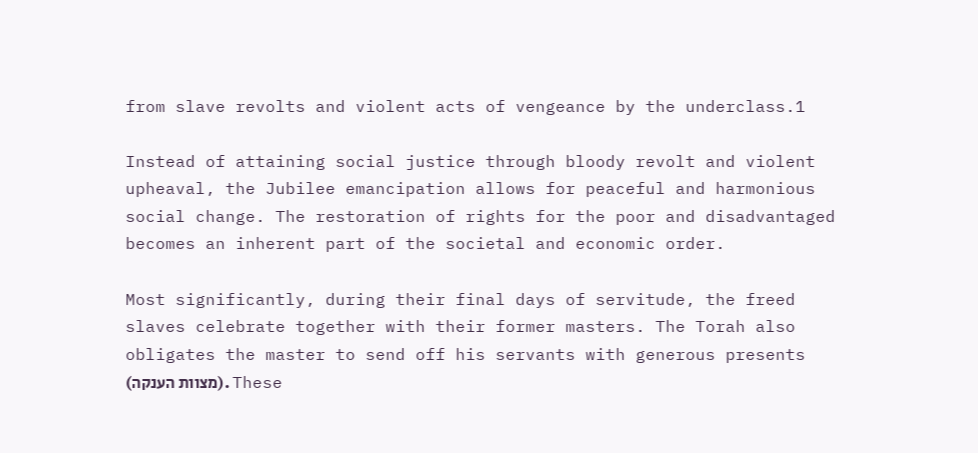from slave revolts and violent acts of vengeance by the underclass.1

Instead of attaining social justice through bloody revolt and violent upheaval, the Jubilee emancipation allows for peaceful and harmonious social change. The restoration of rights for the poor and disadvantaged becomes an inherent part of the societal and economic order.

Most significantly, during their final days of servitude, the freed slaves celebrate together with their former masters. The Torah also obligates the master to send off his servants with generous presents (מצוות הענקה). These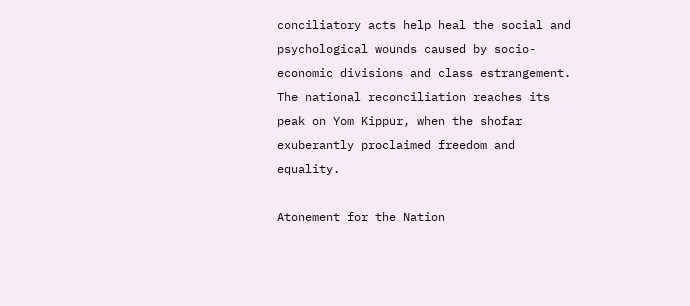conciliatory acts help heal the social and psychological wounds caused by socio-economic divisions and class estrangement. The national reconciliation reaches its peak on Yom Kippur, when the shofar exuberantly proclaimed freedom and equality.

Atonement for the Nation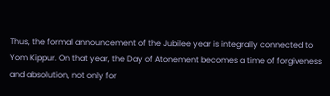Thus, the formal announcement of the Jubilee year is integrally connected to Yom Kippur. On that year, the Day of Atonement becomes a time of forgiveness and absolution, not only for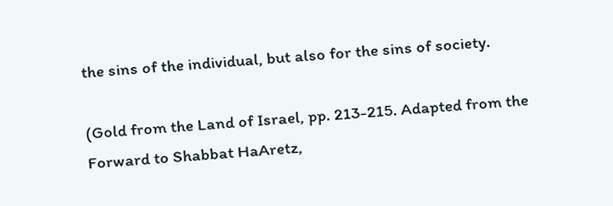the sins of the individual, but also for the sins of society.

(Gold from the Land of Israel, pp. 213-215. Adapted from the Forward to Shabbat HaAretz,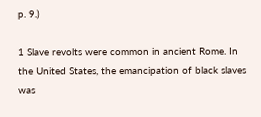p. 9.)

1 Slave revolts were common in ancient Rome. In the United States, the emancipation of black slaves was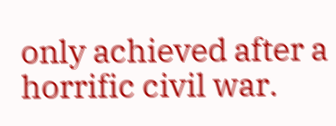only achieved after a horrific civil war.